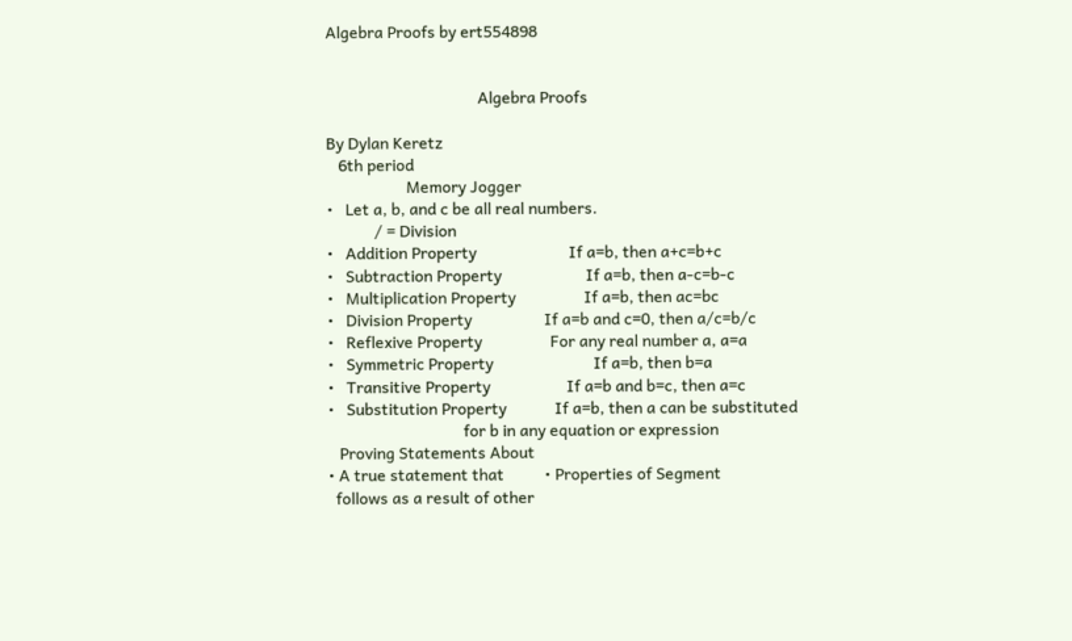Algebra Proofs by ert554898


                                      Algebra Proofs

By Dylan Keretz
   6th period
                    Memory Jogger
•   Let a, b, and c be all real numbers.
            / = Division
•   Addition Property                       If a=b, then a+c=b+c
•   Subtraction Property                     If a=b, then a-c=b-c
•   Multiplication Property                 If a=b, then ac=bc
•   Division Property                  If a=b and c=0, then a/c=b/c
•   Reflexive Property                 For any real number a, a=a
•   Symmetric Property                         If a=b, then b=a
•   Transitive Property                   If a=b and b=c, then a=c
•   Substitution Property            If a=b, then a can be substituted
                                  for b in any equation or expression
   Proving Statements About
• A true statement that          • Properties of Segment
  follows as a result of other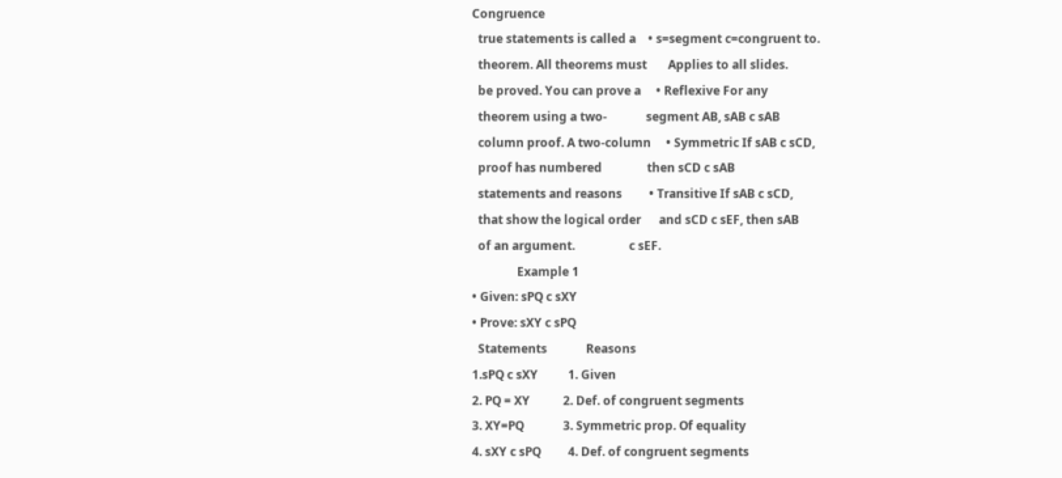Congruence
  true statements is called a    • s=segment c=congruent to.
  theorem. All theorems must       Applies to all slides.
  be proved. You can prove a     • Reflexive For any
  theorem using a two-             segment AB, sAB c sAB
  column proof. A two-column     • Symmetric If sAB c sCD,
  proof has numbered               then sCD c sAB
  statements and reasons         • Transitive If sAB c sCD,
  that show the logical order      and sCD c sEF, then sAB
  of an argument.                  c sEF.
               Example 1
• Given: sPQ c sXY
• Prove: sXY c sPQ
  Statements             Reasons
1.sPQ c sXY          1. Given
2. PQ = XY           2. Def. of congruent segments
3. XY=PQ             3. Symmetric prop. Of equality
4. sXY c sPQ         4. Def. of congruent segments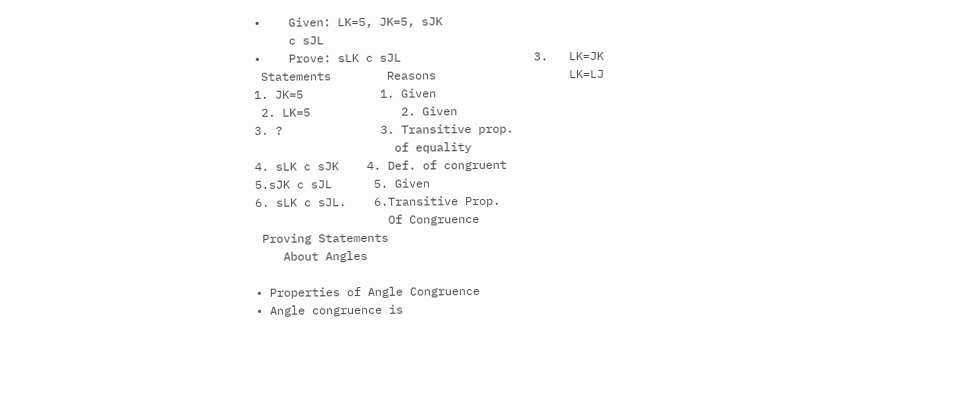•    Given: LK=5, JK=5, sJK
     c sJL
•    Prove: sLK c sJL                   3.   LK=JK
 Statements        Reasons                   LK=LJ
1. JK=5           1. Given
 2. LK=5             2. Given
3. ?              3. Transitive prop.
                    of equality
4. sLK c sJK    4. Def. of congruent
5.sJK c sJL      5. Given
6. sLK c sJL.    6.Transitive Prop.
                   Of Congruence
 Proving Statements
    About Angles

• Properties of Angle Congruence
• Angle congruence is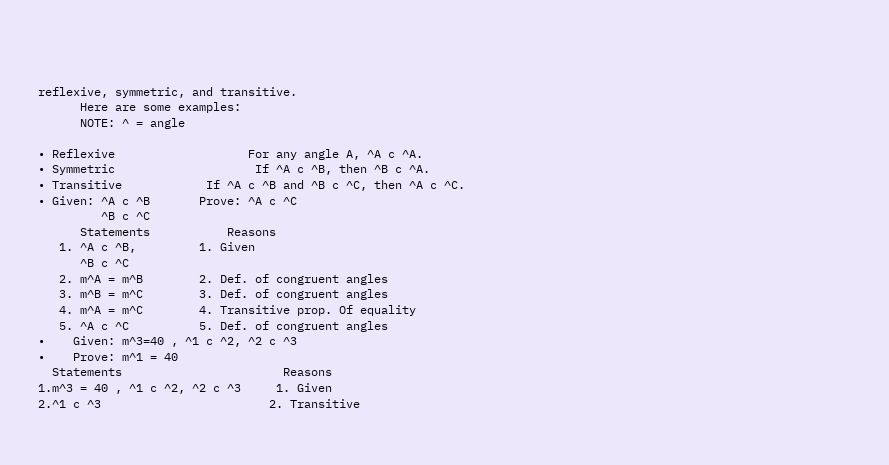reflexive, symmetric, and transitive.
      Here are some examples:
      NOTE: ^ = angle

• Reflexive                   For any angle A, ^A c ^A.
• Symmetric                    If ^A c ^B, then ^B c ^A.
• Transitive            If ^A c ^B and ^B c ^C, then ^A c ^C.
• Given: ^A c ^B       Prove: ^A c ^C
         ^B c ^C
      Statements           Reasons
   1. ^A c ^B,         1. Given
      ^B c ^C
   2. m^A = m^B        2. Def. of congruent angles
   3. m^B = m^C        3. Def. of congruent angles
   4. m^A = m^C        4. Transitive prop. Of equality
   5. ^A c ^C          5. Def. of congruent angles
•    Given: m^3=40 , ^1 c ^2, ^2 c ^3
•    Prove: m^1 = 40
  Statements                       Reasons
1.m^3 = 40 , ^1 c ^2, ^2 c ^3     1. Given
2.^1 c ^3                        2. Transitive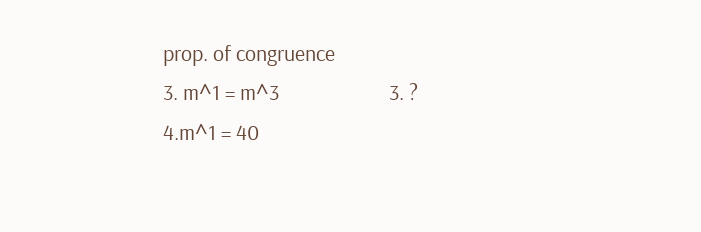prop. of congruence
3. m^1 = m^3                      3. ?
4.m^1 = 40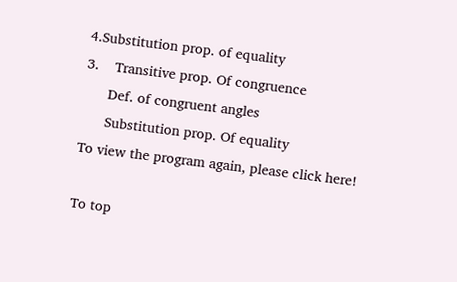4.Substitution prop. of equality
3.    Transitive prop. Of congruence
      Def. of congruent angles
      Substitution prop. Of equality
To view the program again, please click here!

To top